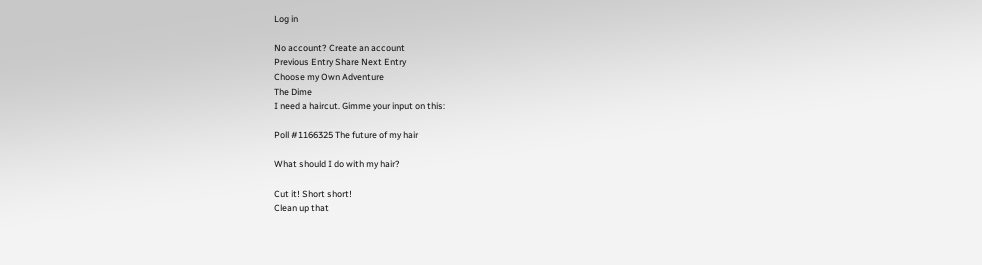Log in

No account? Create an account
Previous Entry Share Next Entry
Choose my Own Adventure
The Dime
I need a haircut. Gimme your input on this:

Poll #1166325 The future of my hair

What should I do with my hair?

Cut it! Short short!
Clean up that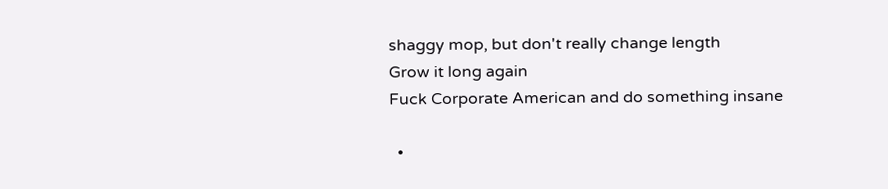shaggy mop, but don't really change length
Grow it long again
Fuck Corporate American and do something insane

  •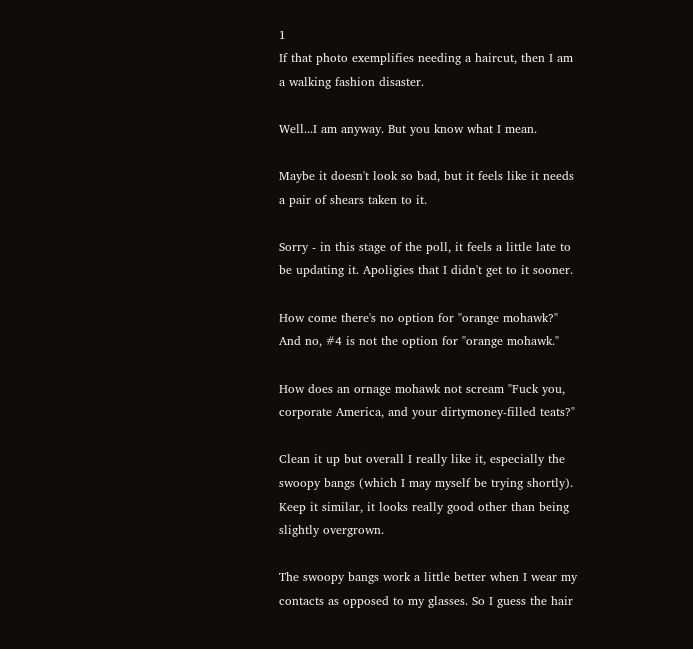1
If that photo exemplifies needing a haircut, then I am a walking fashion disaster.

Well...I am anyway. But you know what I mean.

Maybe it doesn't look so bad, but it feels like it needs a pair of shears taken to it.

Sorry - in this stage of the poll, it feels a little late to be updating it. Apoligies that I didn't get to it sooner.

How come there's no option for "orange mohawk?" And no, #4 is not the option for "orange mohawk."

How does an ornage mohawk not scream "Fuck you, corporate America, and your dirtymoney-filled teats?"

Clean it up but overall I really like it, especially the swoopy bangs (which I may myself be trying shortly). Keep it similar, it looks really good other than being slightly overgrown.

The swoopy bangs work a little better when I wear my contacts as opposed to my glasses. So I guess the hair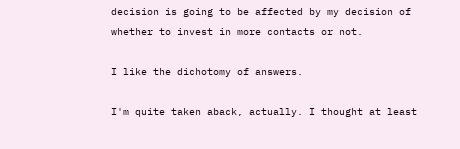decision is going to be affected by my decision of whether to invest in more contacts or not.

I like the dichotomy of answers.

I'm quite taken aback, actually. I thought at least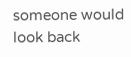someone would look back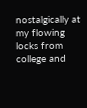nostalgically at my flowing locks from college and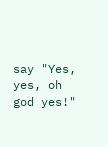say "Yes, yes, oh god yes!"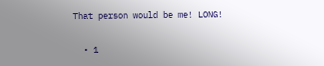That person would be me! LONG!

  • 1